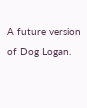A future version of Dog Logan.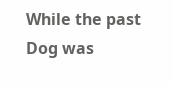While the past Dog was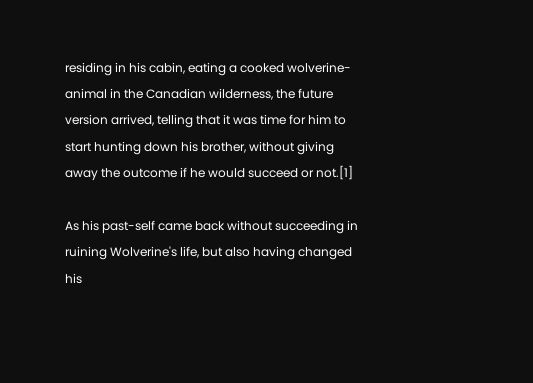residing in his cabin, eating a cooked wolverine-animal in the Canadian wilderness, the future version arrived, telling that it was time for him to start hunting down his brother, without giving away the outcome if he would succeed or not.[1]

As his past-self came back without succeeding in ruining Wolverine's life, but also having changed his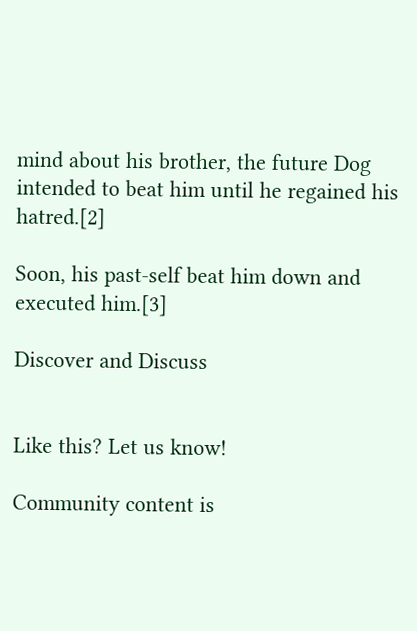mind about his brother, the future Dog intended to beat him until he regained his hatred.[2]

Soon, his past-self beat him down and executed him.[3]

Discover and Discuss


Like this? Let us know!

Community content is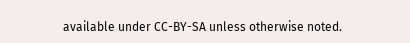available under CC-BY-SA unless otherwise noted.